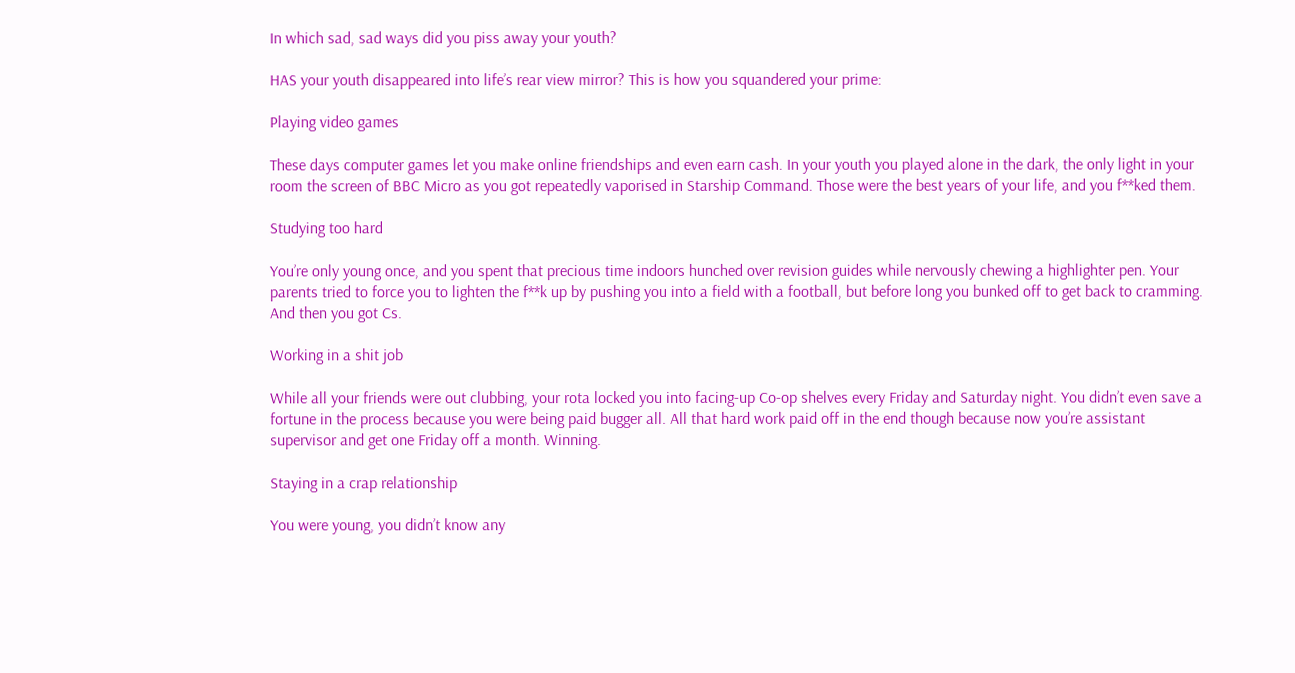In which sad, sad ways did you piss away your youth?

HAS your youth disappeared into life’s rear view mirror? This is how you squandered your prime:

Playing video games

These days computer games let you make online friendships and even earn cash. In your youth you played alone in the dark, the only light in your room the screen of BBC Micro as you got repeatedly vaporised in Starship Command. Those were the best years of your life, and you f**ked them.

Studying too hard

You’re only young once, and you spent that precious time indoors hunched over revision guides while nervously chewing a highlighter pen. Your parents tried to force you to lighten the f**k up by pushing you into a field with a football, but before long you bunked off to get back to cramming. And then you got Cs.

Working in a shit job

While all your friends were out clubbing, your rota locked you into facing-up Co-op shelves every Friday and Saturday night. You didn’t even save a fortune in the process because you were being paid bugger all. All that hard work paid off in the end though because now you’re assistant supervisor and get one Friday off a month. Winning.

Staying in a crap relationship

You were young, you didn’t know any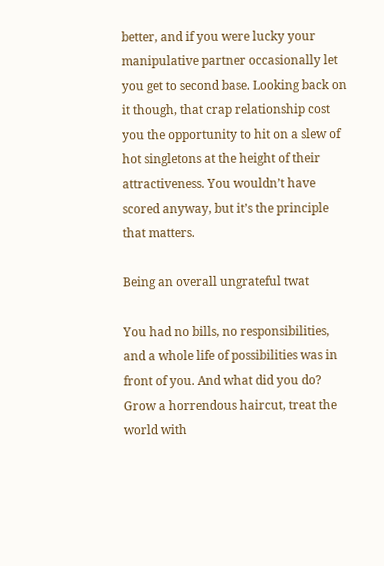better, and if you were lucky your manipulative partner occasionally let you get to second base. Looking back on it though, that crap relationship cost you the opportunity to hit on a slew of hot singletons at the height of their attractiveness. You wouldn’t have scored anyway, but it’s the principle that matters.

Being an overall ungrateful twat

You had no bills, no responsibilities, and a whole life of possibilities was in front of you. And what did you do? Grow a horrendous haircut, treat the world with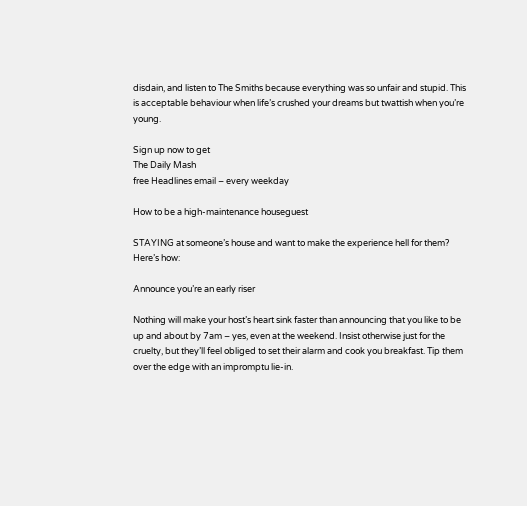disdain, and listen to The Smiths because everything was so unfair and stupid. This is acceptable behaviour when life’s crushed your dreams but twattish when you’re young.

Sign up now to get
The Daily Mash
free Headlines email – every weekday

How to be a high-maintenance houseguest

STAYING at someone’s house and want to make the experience hell for them? Here’s how:

Announce you’re an early riser

Nothing will make your host’s heart sink faster than announcing that you like to be up and about by 7am – yes, even at the weekend. Insist otherwise just for the cruelty, but they’ll feel obliged to set their alarm and cook you breakfast. Tip them over the edge with an impromptu lie-in.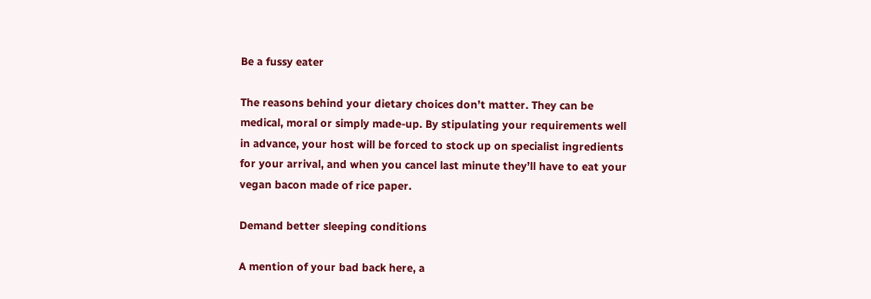Be a fussy eater

The reasons behind your dietary choices don’t matter. They can be medical, moral or simply made-up. By stipulating your requirements well in advance, your host will be forced to stock up on specialist ingredients for your arrival, and when you cancel last minute they’ll have to eat your vegan bacon made of rice paper.

Demand better sleeping conditions

A mention of your bad back here, a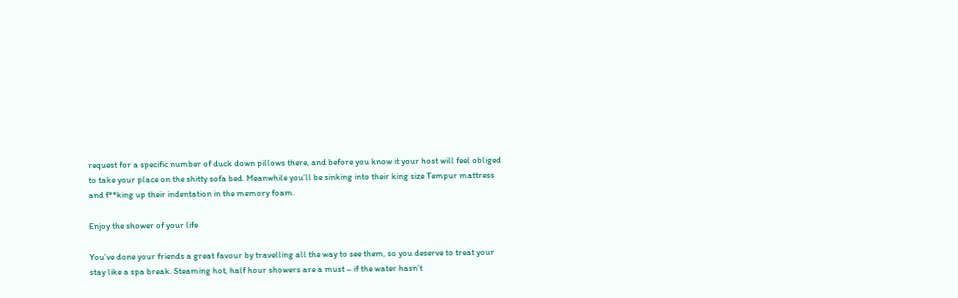request for a specific number of duck down pillows there, and before you know it your host will feel obliged to take your place on the shitty sofa bed. Meanwhile you’ll be sinking into their king size Tempur mattress and f**king up their indentation in the memory foam.

Enjoy the shower of your life

You’ve done your friends a great favour by travelling all the way to see them, so you deserve to treat your stay like a spa break. Steaming hot, half hour showers are a must – if the water hasn’t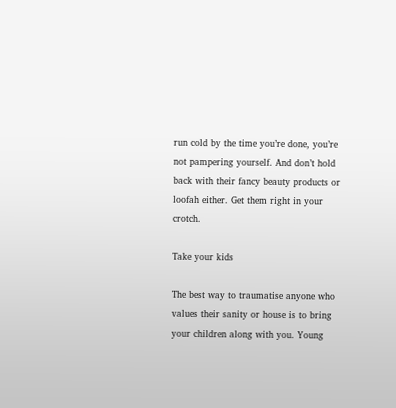run cold by the time you’re done, you’re not pampering yourself. And don’t hold back with their fancy beauty products or loofah either. Get them right in your crotch.

Take your kids

The best way to traumatise anyone who values their sanity or house is to bring your children along with you. Young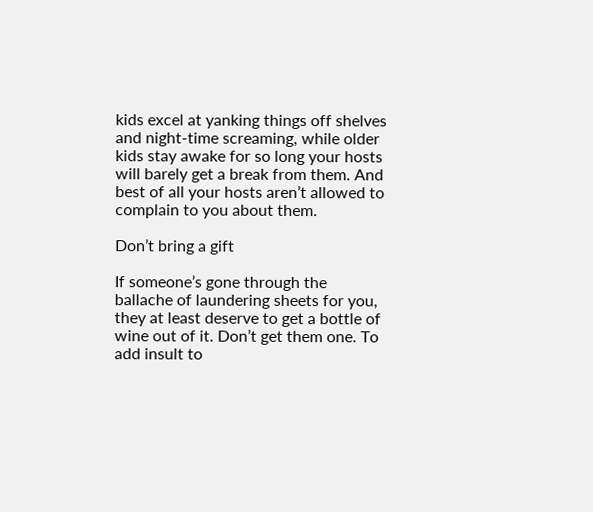kids excel at yanking things off shelves and night-time screaming, while older kids stay awake for so long your hosts will barely get a break from them. And best of all your hosts aren’t allowed to complain to you about them.

Don’t bring a gift

If someone’s gone through the ballache of laundering sheets for you, they at least deserve to get a bottle of wine out of it. Don’t get them one. To add insult to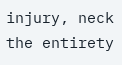injury, neck the entirety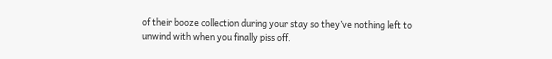of their booze collection during your stay so they’ve nothing left to unwind with when you finally piss off.